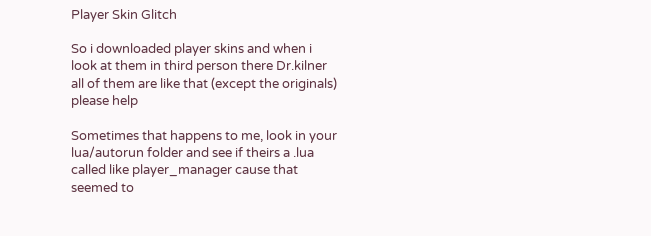Player Skin Glitch

So i downloaded player skins and when i look at them in third person there Dr.kilner all of them are like that (except the originals) please help

Sometimes that happens to me, look in your lua/autorun folder and see if theirs a .lua called like player_manager cause that seemed to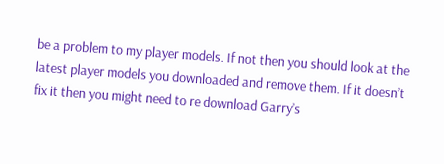be a problem to my player models. If not then you should look at the latest player models you downloaded and remove them. If it doesn’t fix it then you might need to re download Garry’s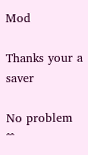Mod

Thanks your a saver

No problem ^^